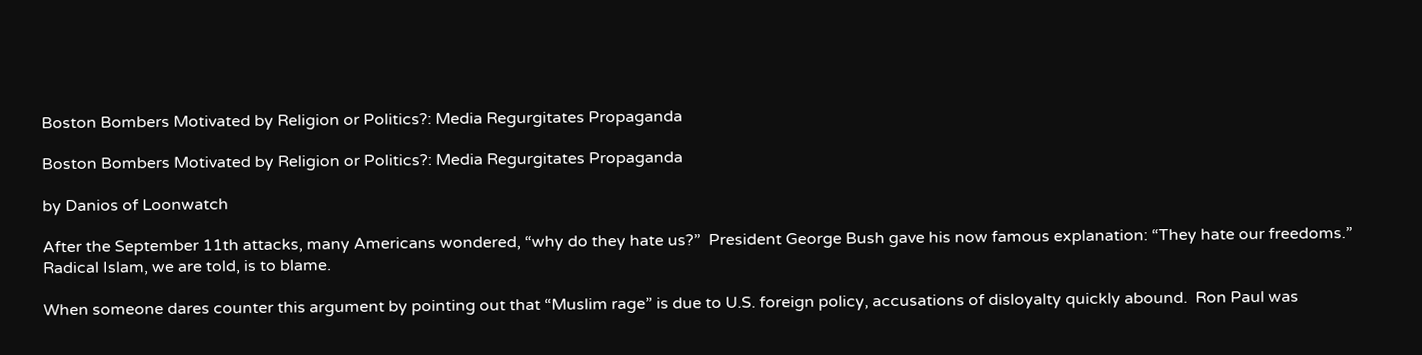Boston Bombers Motivated by Religion or Politics?: Media Regurgitates Propaganda

Boston Bombers Motivated by Religion or Politics?: Media Regurgitates Propaganda

by Danios of Loonwatch

After the September 11th attacks, many Americans wondered, “why do they hate us?”  President George Bush gave his now famous explanation: “They hate our freedoms.”  Radical Islam, we are told, is to blame.

When someone dares counter this argument by pointing out that “Muslim rage” is due to U.S. foreign policy, accusations of disloyalty quickly abound.  Ron Paul was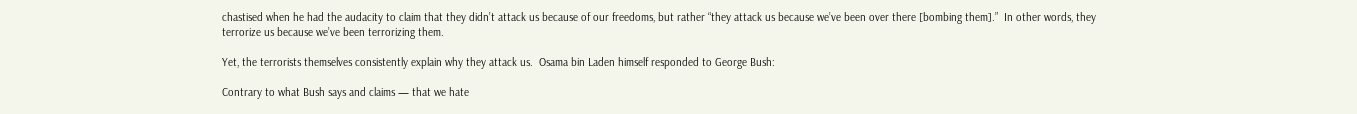chastised when he had the audacity to claim that they didn’t attack us because of our freedoms, but rather “they attack us because we’ve been over there [bombing them].”  In other words, they terrorize us because we’ve been terrorizing them.

Yet, the terrorists themselves consistently explain why they attack us.  Osama bin Laden himself responded to George Bush:

Contrary to what Bush says and claims — that we hate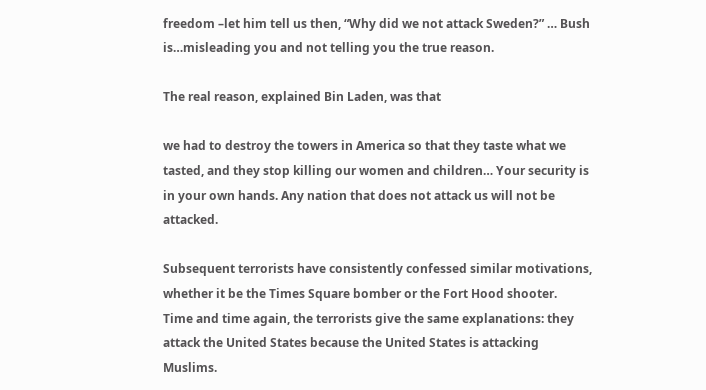freedom –let him tell us then, “Why did we not attack Sweden?” … Bush is…misleading you and not telling you the true reason.

The real reason, explained Bin Laden, was that

we had to destroy the towers in America so that they taste what we tasted, and they stop killing our women and children… Your security is in your own hands. Any nation that does not attack us will not be attacked.

Subsequent terrorists have consistently confessed similar motivations, whether it be the Times Square bomber or the Fort Hood shooter.  Time and time again, the terrorists give the same explanations: they attack the United States because the United States is attacking Muslims.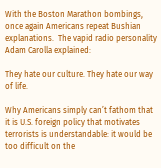With the Boston Marathon bombings, once again Americans repeat Bushian explanations.  The vapid radio personality Adam Carolla explained:

They hate our culture. They hate our way of life.

Why Americans simply can’t fathom that it is U.S. foreign policy that motivates terrorists is understandable: it would be too difficult on the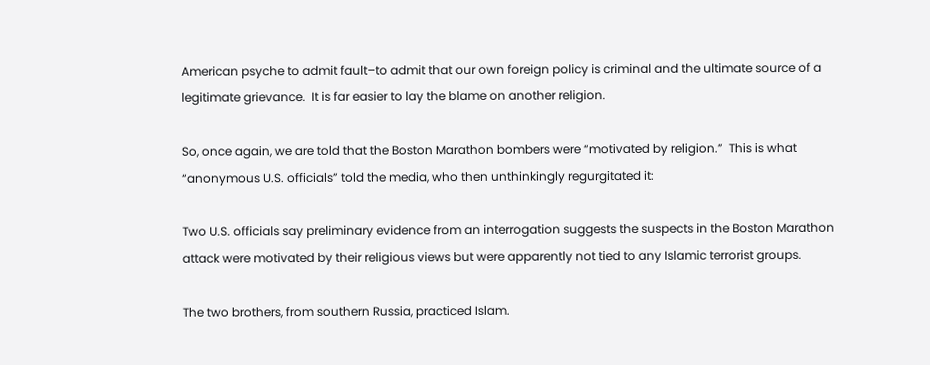American psyche to admit fault–to admit that our own foreign policy is criminal and the ultimate source of a legitimate grievance.  It is far easier to lay the blame on another religion.

So, once again, we are told that the Boston Marathon bombers were “motivated by religion.”  This is what “anonymous U.S. officials” told the media, who then unthinkingly regurgitated it:

Two U.S. officials say preliminary evidence from an interrogation suggests the suspects in the Boston Marathon attack were motivated by their religious views but were apparently not tied to any Islamic terrorist groups.

The two brothers, from southern Russia, practiced Islam.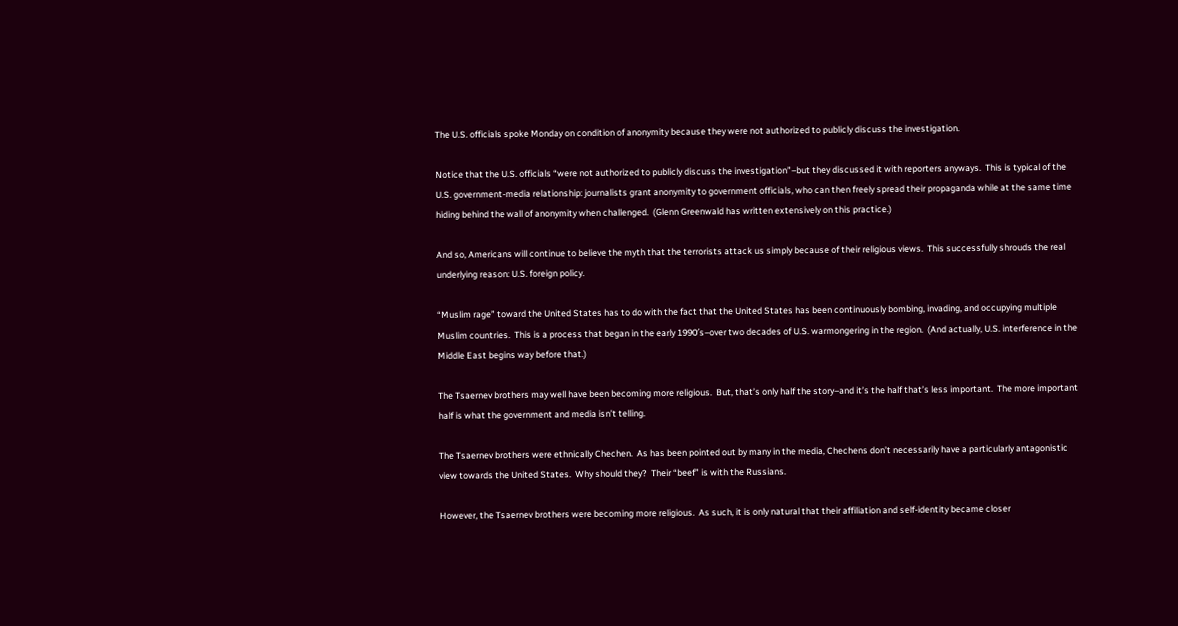The U.S. officials spoke Monday on condition of anonymity because they were not authorized to publicly discuss the investigation.

Notice that the U.S. officials “were not authorized to publicly discuss the investigation”–but they discussed it with reporters anyways.  This is typical of the U.S. government-media relationship: journalists grant anonymity to government officials, who can then freely spread their propaganda while at the same time hiding behind the wall of anonymity when challenged.  (Glenn Greenwald has written extensively on this practice.)

And so, Americans will continue to believe the myth that the terrorists attack us simply because of their religious views.  This successfully shrouds the real underlying reason: U.S. foreign policy.

“Muslim rage” toward the United States has to do with the fact that the United States has been continuously bombing, invading, and occupying multiple Muslim countries.  This is a process that began in the early 1990′s–over two decades of U.S. warmongering in the region.  (And actually, U.S. interference in the Middle East begins way before that.)

The Tsaernev brothers may well have been becoming more religious.  But, that’s only half the story–and it’s the half that’s less important.  The more important half is what the government and media isn’t telling.

The Tsaernev brothers were ethnically Chechen.  As has been pointed out by many in the media, Chechens don’t necessarily have a particularly antagonistic view towards the United States.  Why should they?  Their “beef” is with the Russians.

However, the Tsaernev brothers were becoming more religious.  As such, it is only natural that their affiliation and self-identity became closer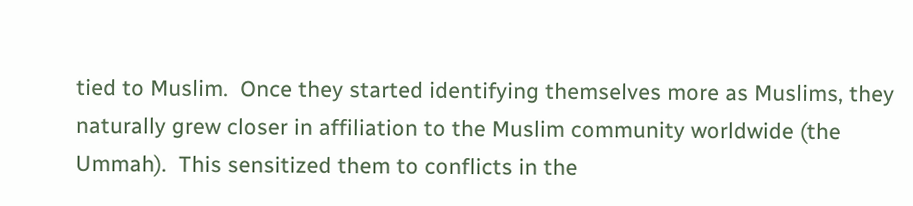tied to Muslim.  Once they started identifying themselves more as Muslims, they naturally grew closer in affiliation to the Muslim community worldwide (the Ummah).  This sensitized them to conflicts in the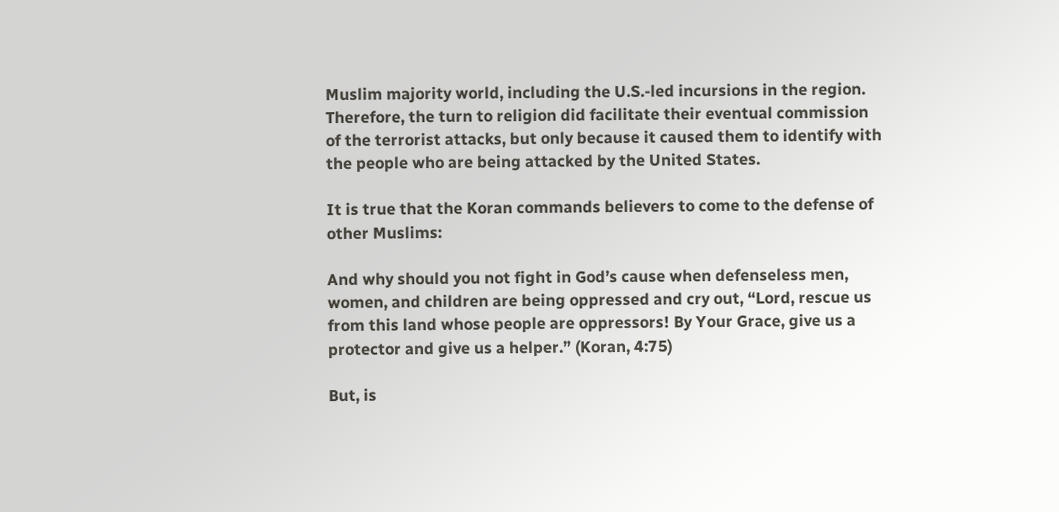Muslim majority world, including the U.S.-led incursions in the region.  Therefore, the turn to religion did facilitate their eventual commission of the terrorist attacks, but only because it caused them to identify with the people who are being attacked by the United States.

It is true that the Koran commands believers to come to the defense of other Muslims:

And why should you not fight in God’s cause when defenseless men, women, and children are being oppressed and cry out, “Lord, rescue us from this land whose people are oppressors! By Your Grace, give us a protector and give us a helper.” (Koran, 4:75)

But, is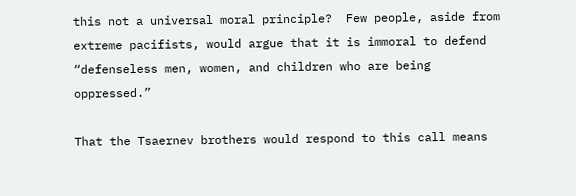this not a universal moral principle?  Few people, aside from extreme pacifists, would argue that it is immoral to defend “defenseless men, women, and children who are being oppressed.”

That the Tsaernev brothers would respond to this call means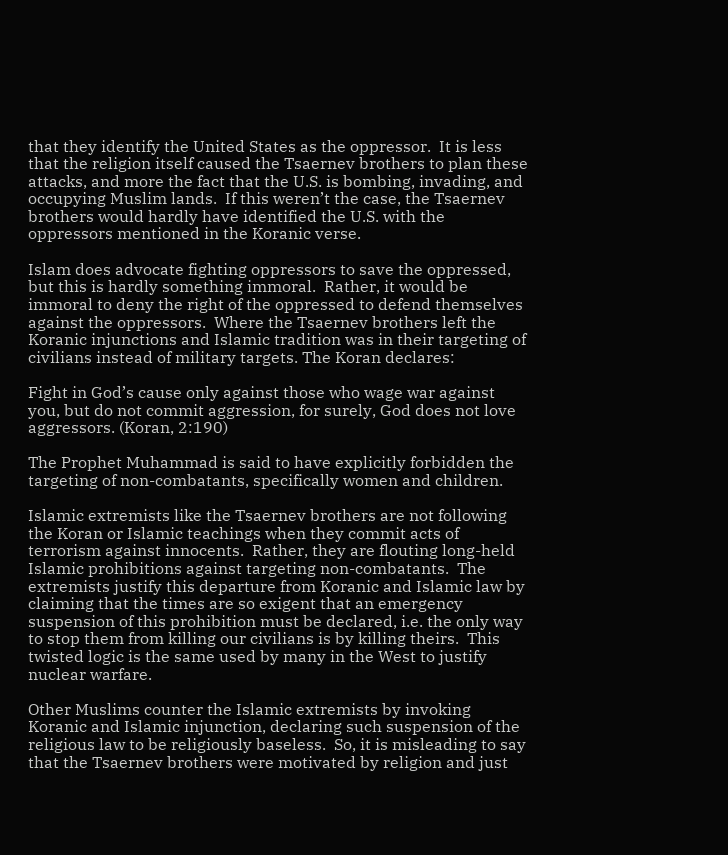that they identify the United States as the oppressor.  It is less that the religion itself caused the Tsaernev brothers to plan these attacks, and more the fact that the U.S. is bombing, invading, and occupying Muslim lands.  If this weren’t the case, the Tsaernev brothers would hardly have identified the U.S. with the oppressors mentioned in the Koranic verse.

Islam does advocate fighting oppressors to save the oppressed, but this is hardly something immoral.  Rather, it would be immoral to deny the right of the oppressed to defend themselves against the oppressors.  Where the Tsaernev brothers left the Koranic injunctions and Islamic tradition was in their targeting of civilians instead of military targets. The Koran declares:

Fight in God’s cause only against those who wage war against you, but do not commit aggression, for surely, God does not love aggressors. (Koran, 2:190)

The Prophet Muhammad is said to have explicitly forbidden the targeting of non-combatants, specifically women and children.

Islamic extremists like the Tsaernev brothers are not following the Koran or Islamic teachings when they commit acts of terrorism against innocents.  Rather, they are flouting long-held Islamic prohibitions against targeting non-combatants.  The extremists justify this departure from Koranic and Islamic law by claiming that the times are so exigent that an emergency suspension of this prohibition must be declared, i.e. the only way to stop them from killing our civilians is by killing theirs.  This twisted logic is the same used by many in the West to justify nuclear warfare.

Other Muslims counter the Islamic extremists by invoking Koranic and Islamic injunction, declaring such suspension of the religious law to be religiously baseless.  So, it is misleading to say that the Tsaernev brothers were motivated by religion and just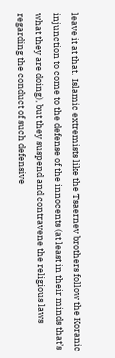leave it at that.  Islamic extremists like the Tsaernev brothers follow the Koranic injunction to come to the defense of the innocents (at least in their minds that’s what they are doing), but they suspend and contravene the religious laws regarding the conduct of such defensive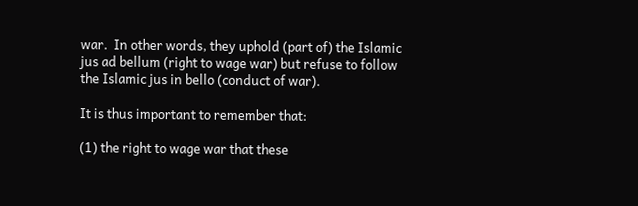war.  In other words, they uphold (part of) the Islamic jus ad bellum (right to wage war) but refuse to follow the Islamic jus in bello (conduct of war).

It is thus important to remember that:

(1) the right to wage war that these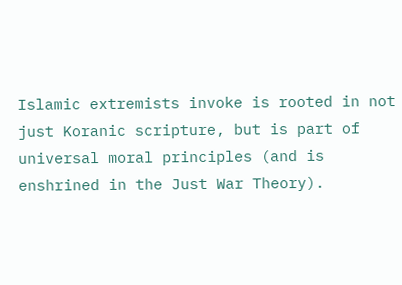Islamic extremists invoke is rooted in not just Koranic scripture, but is part of universal moral principles (and is enshrined in the Just War Theory).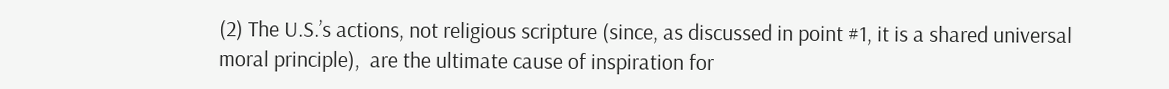(2) The U.S.’s actions, not religious scripture (since, as discussed in point #1, it is a shared universal moral principle),  are the ultimate cause of inspiration for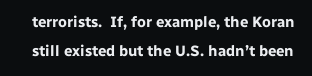terrorists.  If, for example, the Koran still existed but the U.S. hadn’t been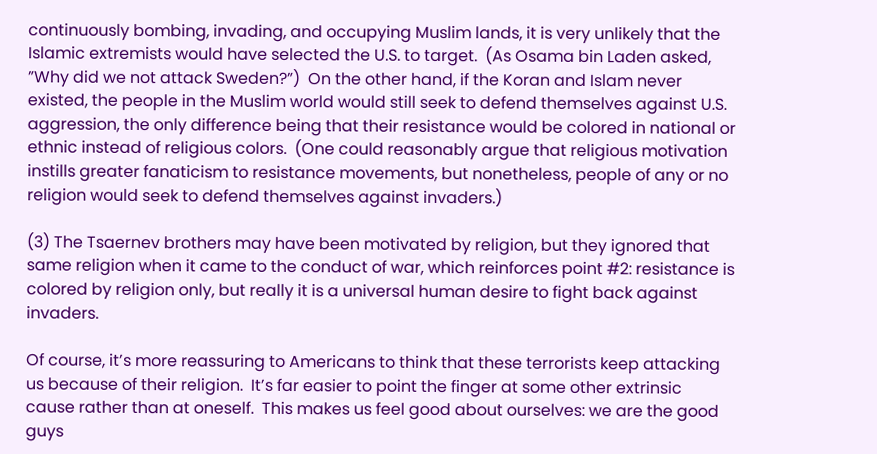continuously bombing, invading, and occupying Muslim lands, it is very unlikely that the Islamic extremists would have selected the U.S. to target.  (As Osama bin Laden asked, ”Why did we not attack Sweden?”)  On the other hand, if the Koran and Islam never existed, the people in the Muslim world would still seek to defend themselves against U.S. aggression, the only difference being that their resistance would be colored in national or ethnic instead of religious colors.  (One could reasonably argue that religious motivation instills greater fanaticism to resistance movements, but nonetheless, people of any or no religion would seek to defend themselves against invaders.)

(3) The Tsaernev brothers may have been motivated by religion, but they ignored that same religion when it came to the conduct of war, which reinforces point #2: resistance is colored by religion only, but really it is a universal human desire to fight back against invaders.

Of course, it’s more reassuring to Americans to think that these terrorists keep attacking us because of their religion.  It’s far easier to point the finger at some other extrinsic cause rather than at oneself.  This makes us feel good about ourselves: we are the good guys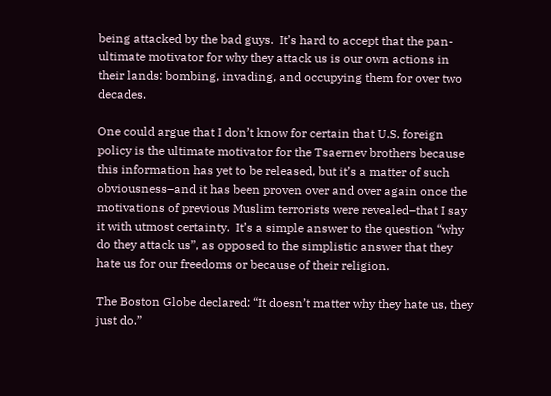being attacked by the bad guys.  It’s hard to accept that the pan-ultimate motivator for why they attack us is our own actions in their lands: bombing, invading, and occupying them for over two decades.

One could argue that I don’t know for certain that U.S. foreign policy is the ultimate motivator for the Tsaernev brothers because this information has yet to be released, but it’s a matter of such obviousness–and it has been proven over and over again once the motivations of previous Muslim terrorists were revealed–that I say it with utmost certainty.  It’s a simple answer to the question “why do they attack us”, as opposed to the simplistic answer that they hate us for our freedoms or because of their religion.

The Boston Globe declared: “It doesn’t matter why they hate us, they just do.”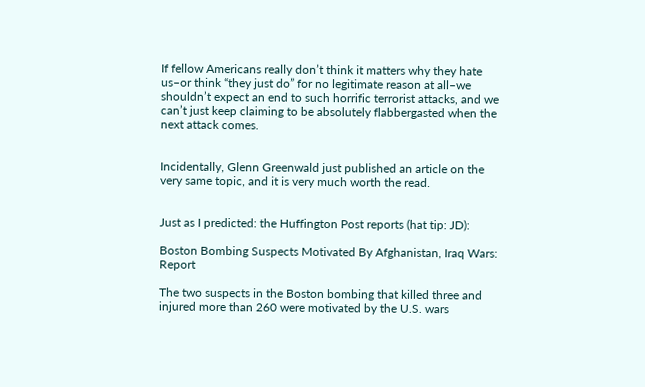If fellow Americans really don’t think it matters why they hate us–or think “they just do” for no legitimate reason at all–we shouldn’t expect an end to such horrific terrorist attacks, and we can’t just keep claiming to be absolutely flabbergasted when the next attack comes.


Incidentally, Glenn Greenwald just published an article on the very same topic, and it is very much worth the read.


Just as I predicted: the Huffington Post reports (hat tip: JD):

Boston Bombing Suspects Motivated By Afghanistan, Iraq Wars: Report

The two suspects in the Boston bombing that killed three and injured more than 260 were motivated by the U.S. wars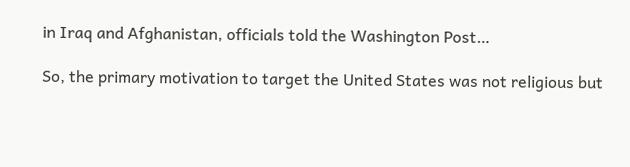in Iraq and Afghanistan, officials told the Washington Post…

So, the primary motivation to target the United States was not religious but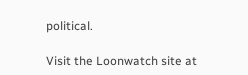political.

Visit the Loonwatch site at